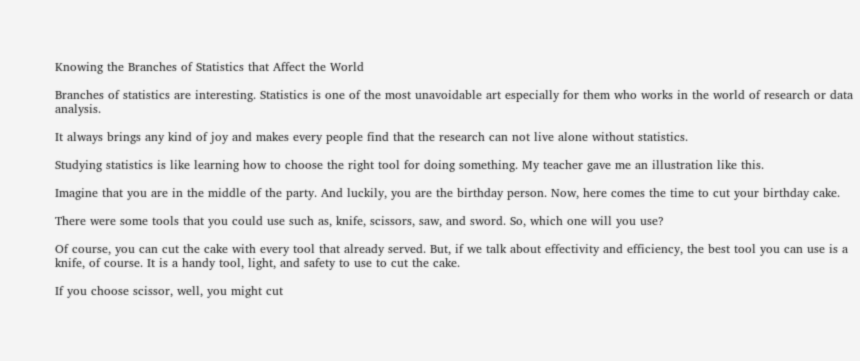Knowing the Branches of Statistics that Affect the World

Branches of statistics are interesting. Statistics is one of the most unavoidable art especially for them who works in the world of research or data analysis.

It always brings any kind of joy and makes every people find that the research can not live alone without statistics.

Studying statistics is like learning how to choose the right tool for doing something. My teacher gave me an illustration like this.

Imagine that you are in the middle of the party. And luckily, you are the birthday person. Now, here comes the time to cut your birthday cake.

There were some tools that you could use such as, knife, scissors, saw, and sword. So, which one will you use?

Of course, you can cut the cake with every tool that already served. But, if we talk about effectivity and efficiency, the best tool you can use is a knife, of course. It is a handy tool, light, and safety to use to cut the cake.

If you choose scissor, well, you might cut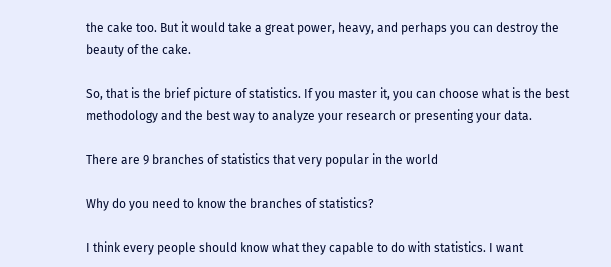the cake too. But it would take a great power, heavy, and perhaps you can destroy the beauty of the cake.

So, that is the brief picture of statistics. If you master it, you can choose what is the best methodology and the best way to analyze your research or presenting your data.

There are 9 branches of statistics that very popular in the world

Why do you need to know the branches of statistics?

I think every people should know what they capable to do with statistics. I want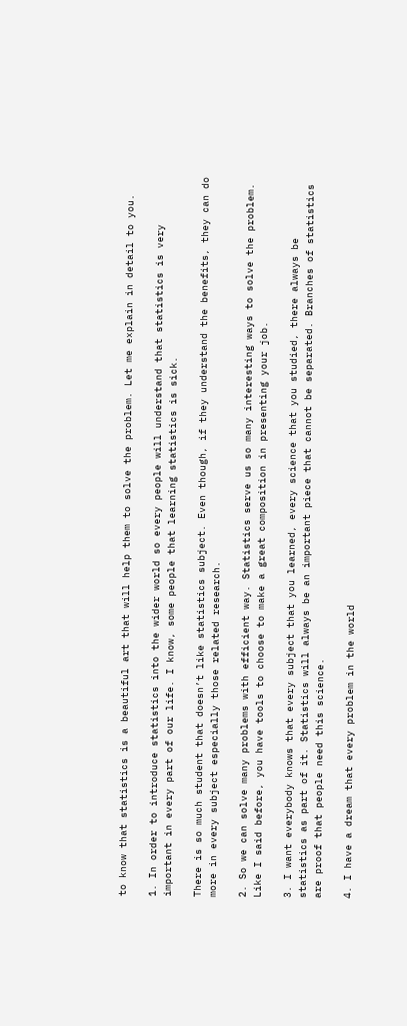to know that statistics is a beautiful art that will help them to solve the problem. Let me explain in detail to you.

1. In order to introduce statistics into the wider world so every people will understand that statistics is very important in every part of our life. I know, some people that learning statistics is sick.

There is so much student that doesn’t like statistics subject. Even though, if they understand the benefits, they can do more in every subject especially those related research.

2. So we can solve many problems with efficient way. Statistics serve us so many interesting ways to solve the problem. Like I said before, you have tools to choose to make a great composition in presenting your job.

3. I want everybody knows that every subject that you learned, every science that you studied, there always be statistics as part of it. Statistics will always be an important piece that cannot be separated. Branches of statistics are proof that people need this science.

4. I have a dream that every problem in the world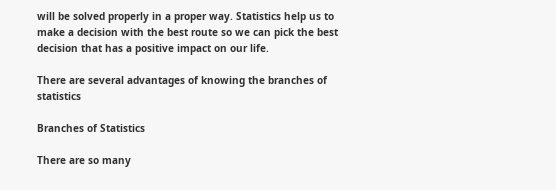will be solved properly in a proper way. Statistics help us to make a decision with the best route so we can pick the best decision that has a positive impact on our life.

There are several advantages of knowing the branches of statistics

Branches of Statistics

There are so many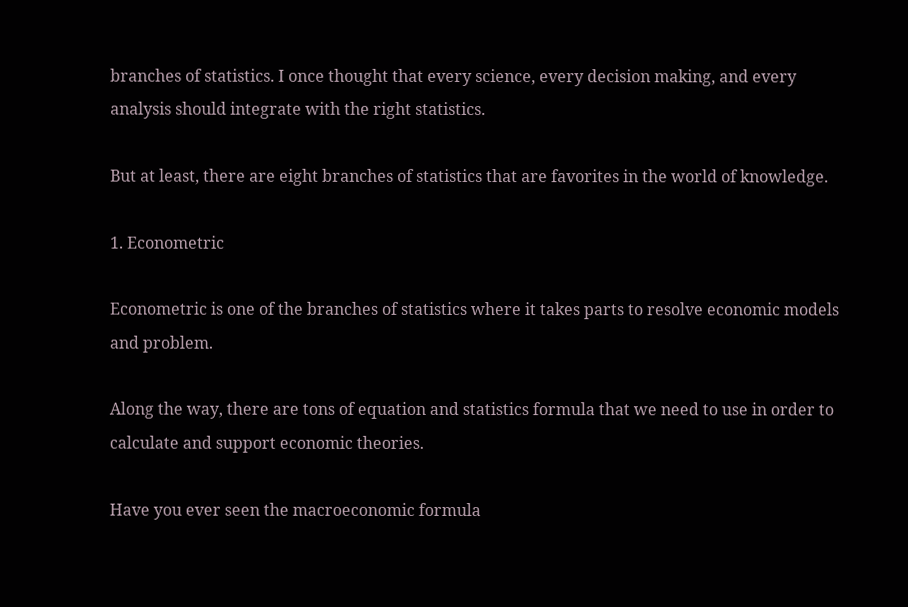branches of statistics. I once thought that every science, every decision making, and every analysis should integrate with the right statistics.

But at least, there are eight branches of statistics that are favorites in the world of knowledge.

1. Econometric

Econometric is one of the branches of statistics where it takes parts to resolve economic models and problem.

Along the way, there are tons of equation and statistics formula that we need to use in order to calculate and support economic theories.

Have you ever seen the macroeconomic formula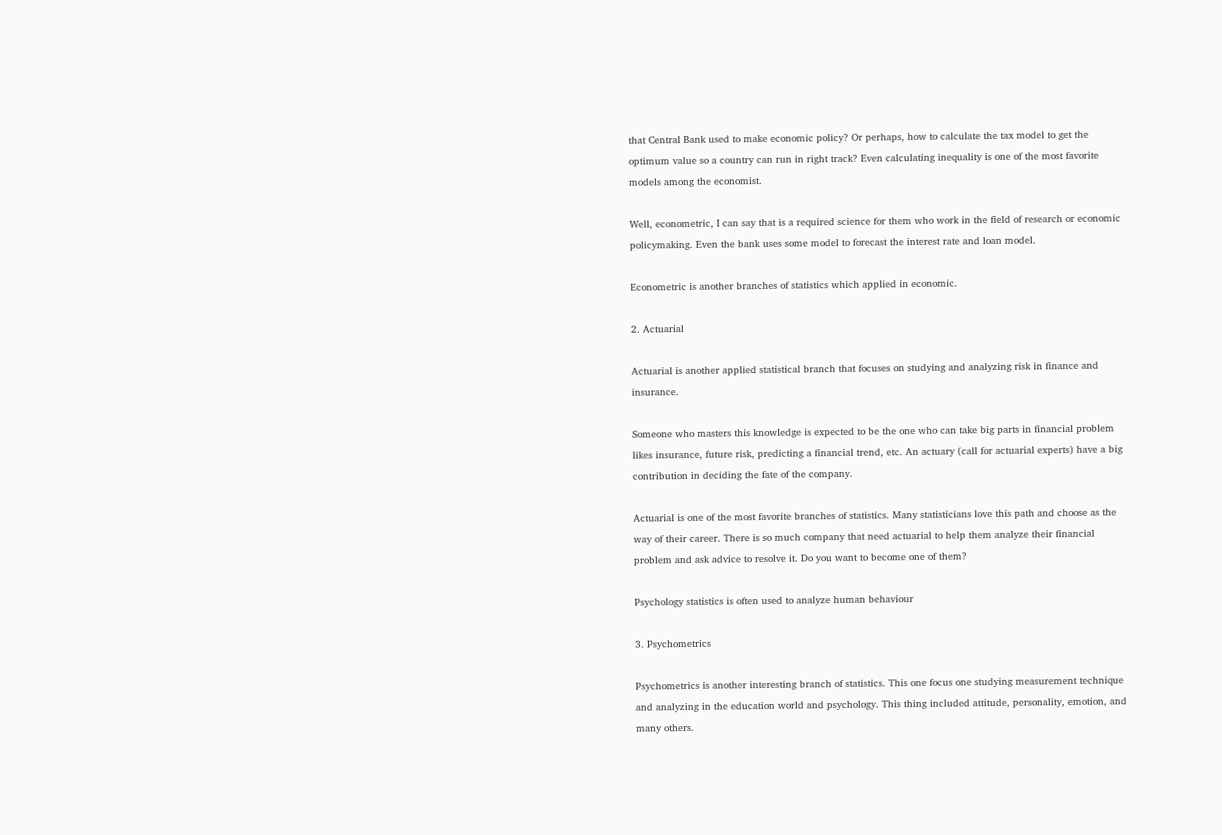that Central Bank used to make economic policy? Or perhaps, how to calculate the tax model to get the optimum value so a country can run in right track? Even calculating inequality is one of the most favorite models among the economist.

Well, econometric, I can say that is a required science for them who work in the field of research or economic policymaking. Even the bank uses some model to forecast the interest rate and loan model.

Econometric is another branches of statistics which applied in economic.

2. Actuarial

Actuarial is another applied statistical branch that focuses on studying and analyzing risk in finance and insurance.

Someone who masters this knowledge is expected to be the one who can take big parts in financial problem likes insurance, future risk, predicting a financial trend, etc. An actuary (call for actuarial experts) have a big contribution in deciding the fate of the company.

Actuarial is one of the most favorite branches of statistics. Many statisticians love this path and choose as the way of their career. There is so much company that need actuarial to help them analyze their financial problem and ask advice to resolve it. Do you want to become one of them?

Psychology statistics is often used to analyze human behaviour

3. Psychometrics

Psychometrics is another interesting branch of statistics. This one focus one studying measurement technique and analyzing in the education world and psychology. This thing included attitude, personality, emotion, and many others.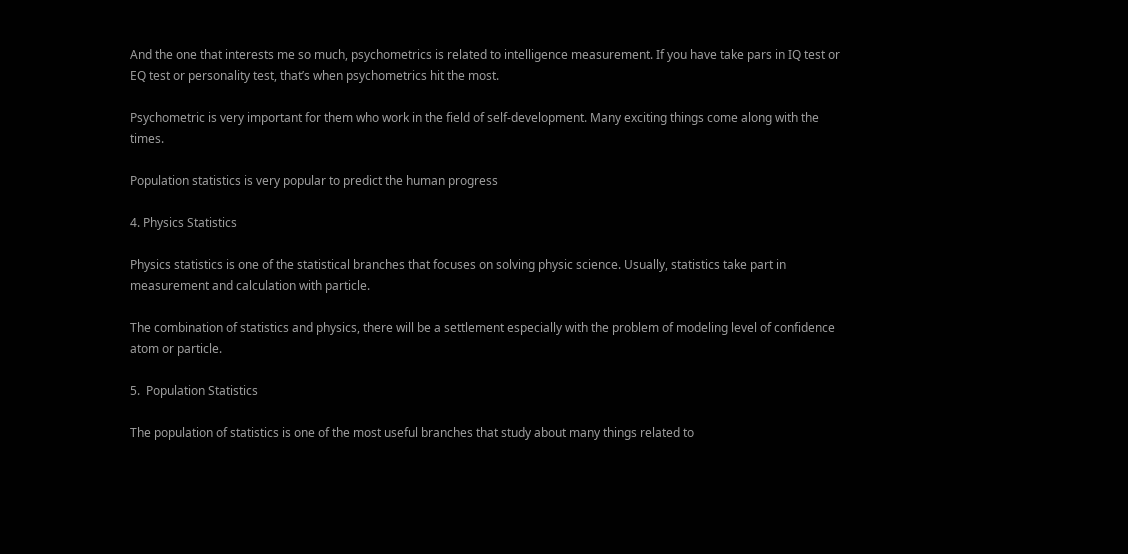And the one that interests me so much, psychometrics is related to intelligence measurement. If you have take pars in IQ test or EQ test or personality test, that’s when psychometrics hit the most.

Psychometric is very important for them who work in the field of self-development. Many exciting things come along with the times.

Population statistics is very popular to predict the human progress

4. Physics Statistics

Physics statistics is one of the statistical branches that focuses on solving physic science. Usually, statistics take part in measurement and calculation with particle.

The combination of statistics and physics, there will be a settlement especially with the problem of modeling level of confidence atom or particle.

5.  Population Statistics

The population of statistics is one of the most useful branches that study about many things related to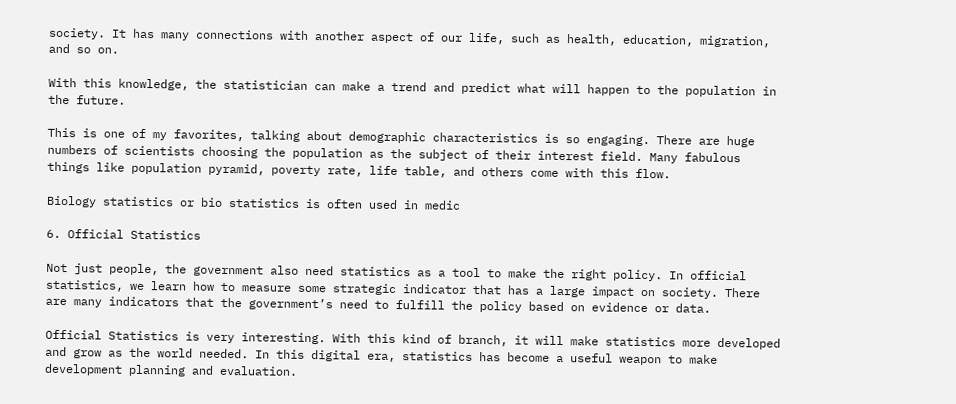society. It has many connections with another aspect of our life, such as health, education, migration, and so on.

With this knowledge, the statistician can make a trend and predict what will happen to the population in the future.

This is one of my favorites, talking about demographic characteristics is so engaging. There are huge numbers of scientists choosing the population as the subject of their interest field. Many fabulous things like population pyramid, poverty rate, life table, and others come with this flow.

Biology statistics or bio statistics is often used in medic

6. Official Statistics

Not just people, the government also need statistics as a tool to make the right policy. In official statistics, we learn how to measure some strategic indicator that has a large impact on society. There are many indicators that the government’s need to fulfill the policy based on evidence or data.

Official Statistics is very interesting. With this kind of branch, it will make statistics more developed and grow as the world needed. In this digital era, statistics has become a useful weapon to make development planning and evaluation.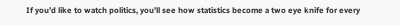If you’d like to watch politics, you’ll see how statistics become a two eye knife for every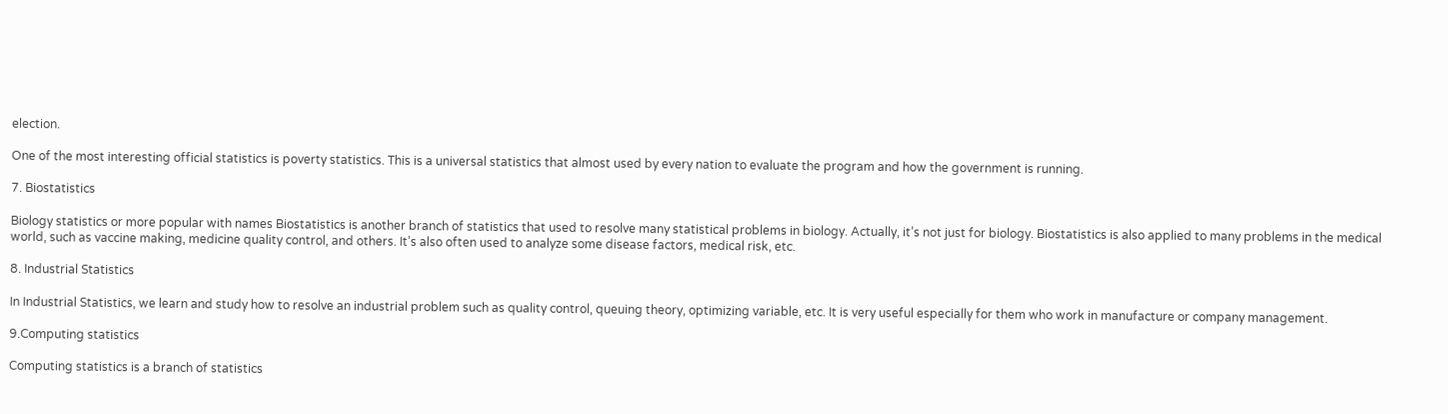election.

One of the most interesting official statistics is poverty statistics. This is a universal statistics that almost used by every nation to evaluate the program and how the government is running.

7. Biostatistics

Biology statistics or more popular with names Biostatistics is another branch of statistics that used to resolve many statistical problems in biology. Actually, it’s not just for biology. Biostatistics is also applied to many problems in the medical world, such as vaccine making, medicine quality control, and others. It’s also often used to analyze some disease factors, medical risk, etc.

8. Industrial Statistics

In Industrial Statistics, we learn and study how to resolve an industrial problem such as quality control, queuing theory, optimizing variable, etc. It is very useful especially for them who work in manufacture or company management.

9.Computing statistics

Computing statistics is a branch of statistics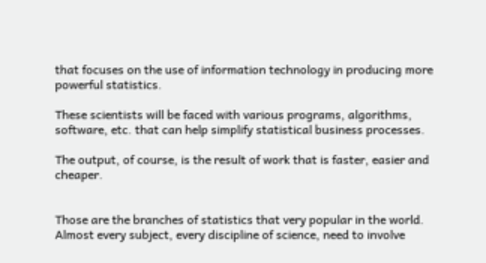that focuses on the use of information technology in producing more powerful statistics.

These scientists will be faced with various programs, algorithms, software, etc. that can help simplify statistical business processes.

The output, of course, is the result of work that is faster, easier and cheaper.


Those are the branches of statistics that very popular in the world. Almost every subject, every discipline of science, need to involve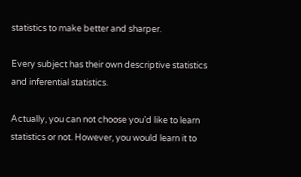statistics to make better and sharper.

Every subject has their own descriptive statistics and inferential statistics.

Actually, you can not choose you’d like to learn statistics or not. However, you would learn it to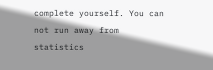complete yourself. You can not run away from statistics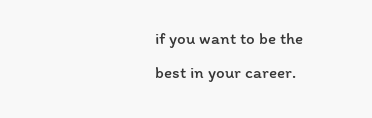if you want to be the best in your career.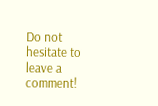Do not hesitate to leave a comment!